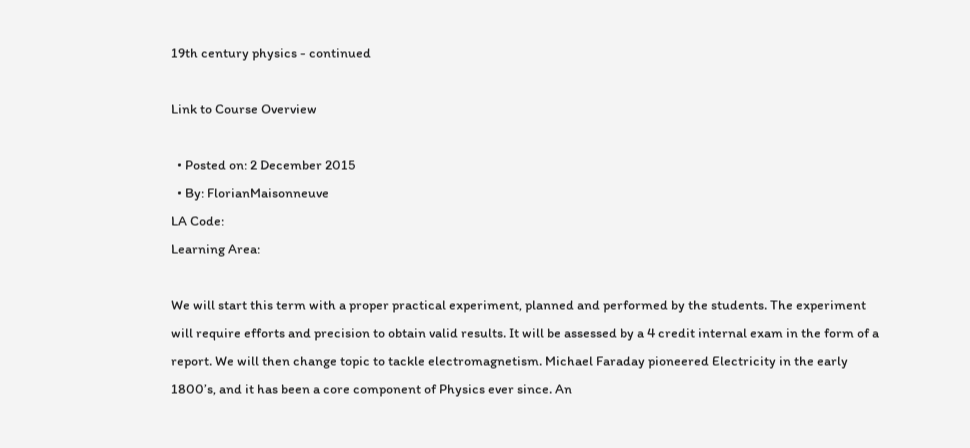19th century physics - continued

Link to Course Overview

  • Posted on: 2 December 2015
  • By: FlorianMaisonneuve
LA Code:
Learning Area:

We will start this term with a proper practical experiment, planned and performed by the students. The experiment will require efforts and precision to obtain valid results. It will be assessed by a 4 credit internal exam in the form of a report. We will then change topic to tackle electromagnetism. Michael Faraday pioneered Electricity in the early 1800’s, and it has been a core component of Physics ever since. An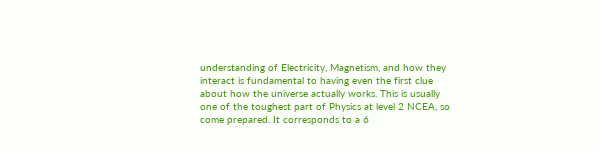understanding of Electricity, Magnetism, and how they interact is fundamental to having even the first clue about how the universe actually works. This is usually one of the toughest part of Physics at level 2 NCEA, so come prepared. It corresponds to a 6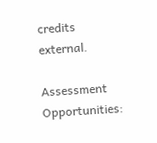credits external.

Assessment Opportunities: